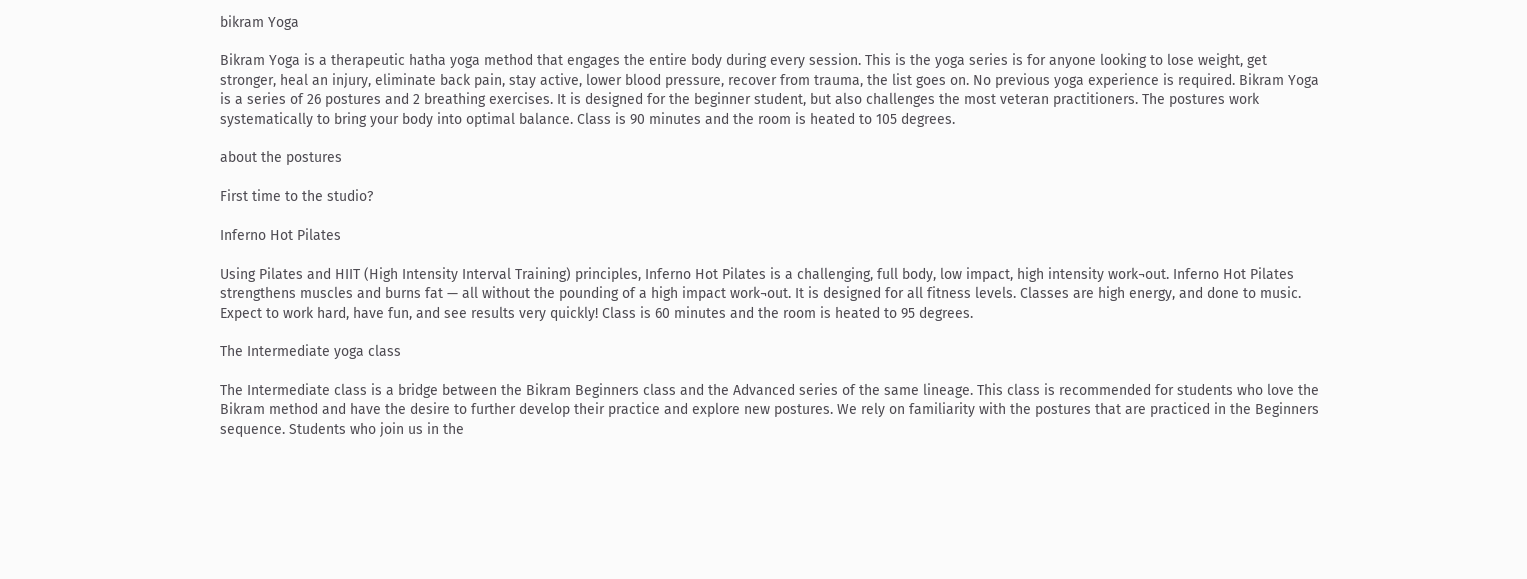bikram Yoga

Bikram Yoga is a therapeutic hatha yoga method that engages the entire body during every session. This is the yoga series is for anyone looking to lose weight, get stronger, heal an injury, eliminate back pain, stay active, lower blood pressure, recover from trauma, the list goes on. No previous yoga experience is required. Bikram Yoga is a series of 26 postures and 2 breathing exercises. It is designed for the beginner student, but also challenges the most veteran practitioners. The postures work systematically to bring your body into optimal balance. Class is 90 minutes and the room is heated to 105 degrees.

about the postures

First time to the studio?

Inferno Hot Pilates

Using Pilates and HIIT (High Intensity Interval Training) principles, Inferno Hot Pilates is a challenging, full body, low impact, high intensity work¬out. Inferno Hot Pilates strengthens muscles and burns fat — all without the pounding of a high impact work¬out. It is designed for all fitness levels. Classes are high energy, and done to music. Expect to work hard, have fun, and see results very quickly! Class is 60 minutes and the room is heated to 95 degrees.

The Intermediate yoga class

The Intermediate class is a bridge between the Bikram Beginners class and the Advanced series of the same lineage. This class is recommended for students who love the Bikram method and have the desire to further develop their practice and explore new postures. We rely on familiarity with the postures that are practiced in the Beginners sequence. Students who join us in the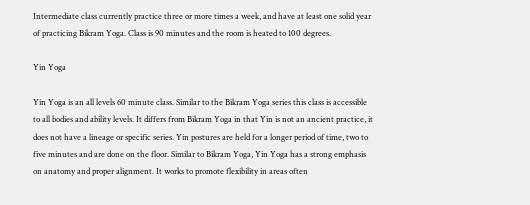Intermediate class currently practice three or more times a week, and have at least one solid year of practicing Bikram Yoga. Class is 90 minutes and the room is heated to 100 degrees.

Yin Yoga

Yin Yoga is an all levels 60 minute class. Similar to the Bikram Yoga series this class is accessible to all bodies and ability levels. It differs from Bikram Yoga in that Yin is not an ancient practice, it does not have a lineage or specific series. Yin postures are held for a longer period of time, two to five minutes and are done on the floor. Similar to Bikram Yoga, Yin Yoga has a strong emphasis on anatomy and proper alignment. It works to promote flexibility in areas often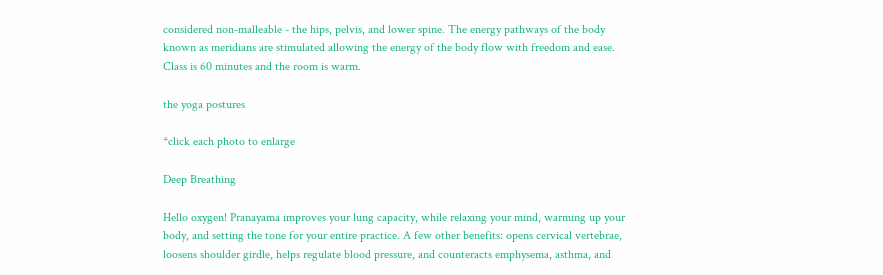considered non-malleable - the hips, pelvis, and lower spine. The energy pathways of the body known as meridians are stimulated allowing the energy of the body flow with freedom and ease. Class is 60 minutes and the room is warm.

the yoga postures

*click each photo to enlarge

Deep Breathing

Hello oxygen! Pranayama improves your lung capacity, while relaxing your mind, warming up your body, and setting the tone for your entire practice. A few other benefits: opens cervical vertebrae, loosens shoulder girdle, helps regulate blood pressure, and counteracts emphysema, asthma, and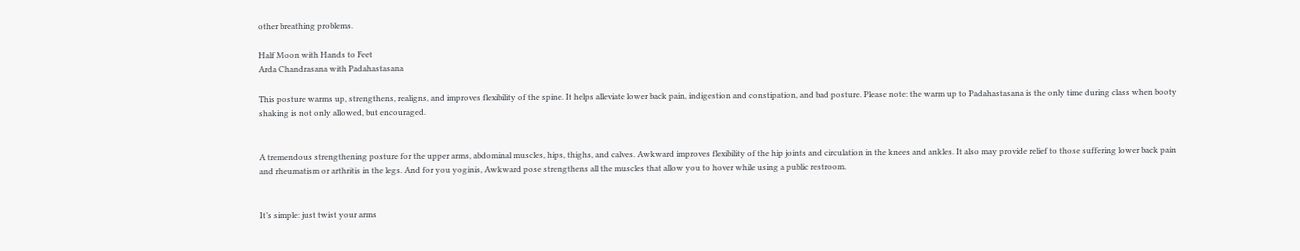other breathing problems.

Half Moon with Hands to Feet
Arda Chandrasana with Padahastasana

This posture warms up, strengthens, realigns, and improves flexibility of the spine. It helps alleviate lower back pain, indigestion and constipation, and bad posture. Please note: the warm up to Padahastasana is the only time during class when booty shaking is not only allowed, but encouraged.


A tremendous strengthening posture for the upper arms, abdominal muscles, hips, thighs, and calves. Awkward improves flexibility of the hip joints and circulation in the knees and ankles. It also may provide relief to those suffering lower back pain and rheumatism or arthritis in the legs. And for you yoginis, Awkward pose strengthens all the muscles that allow you to hover while using a public restroom.


It’s simple: just twist your arms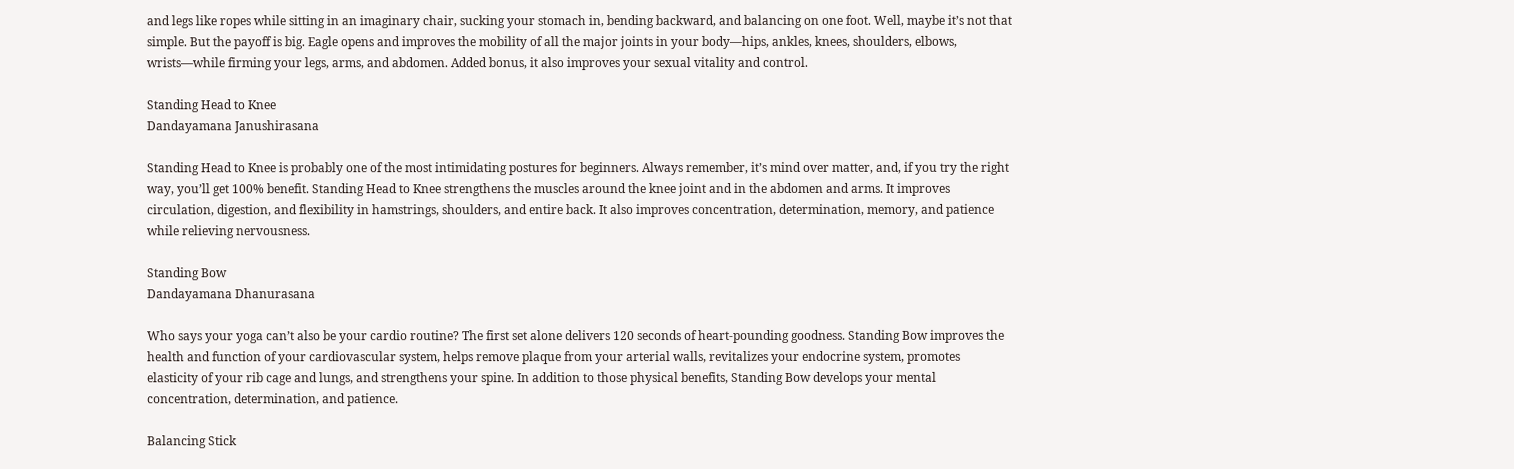and legs like ropes while sitting in an imaginary chair, sucking your stomach in, bending backward, and balancing on one foot. Well, maybe it’s not that simple. But the payoff is big. Eagle opens and improves the mobility of all the major joints in your body—hips, ankles, knees, shoulders, elbows, wrists—while firming your legs, arms, and abdomen. Added bonus, it also improves your sexual vitality and control.

Standing Head to Knee
Dandayamana Janushirasana

Standing Head to Knee is probably one of the most intimidating postures for beginners. Always remember, it’s mind over matter, and, if you try the right way, you’ll get 100% benefit. Standing Head to Knee strengthens the muscles around the knee joint and in the abdomen and arms. It improves circulation, digestion, and flexibility in hamstrings, shoulders, and entire back. It also improves concentration, determination, memory, and patience while relieving nervousness.

Standing Bow
Dandayamana Dhanurasana

Who says your yoga can’t also be your cardio routine? The first set alone delivers 120 seconds of heart-pounding goodness. Standing Bow improves the health and function of your cardiovascular system, helps remove plaque from your arterial walls, revitalizes your endocrine system, promotes elasticity of your rib cage and lungs, and strengthens your spine. In addition to those physical benefits, Standing Bow develops your mental concentration, determination, and patience.

Balancing Stick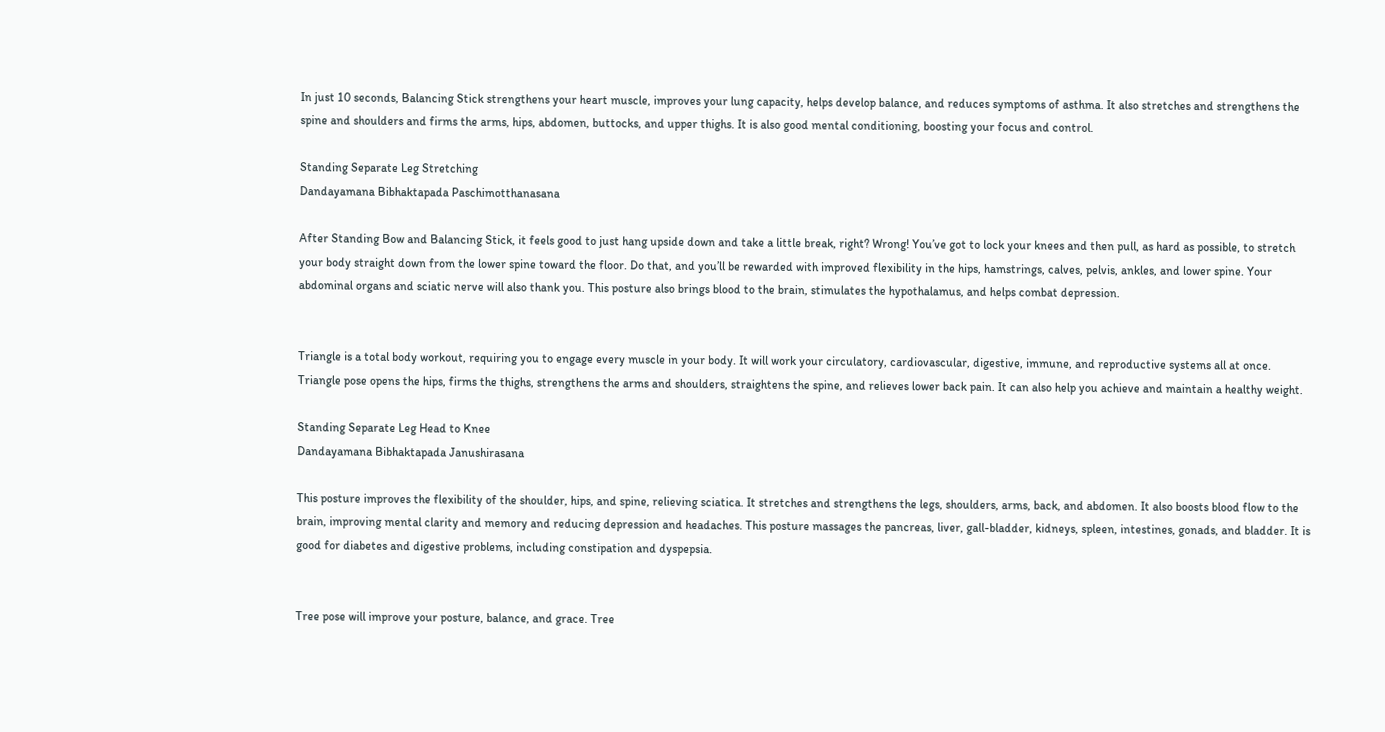In just 10 seconds, Balancing Stick strengthens your heart muscle, improves your lung capacity, helps develop balance, and reduces symptoms of asthma. It also stretches and strengthens the spine and shoulders and firms the arms, hips, abdomen, buttocks, and upper thighs. It is also good mental conditioning, boosting your focus and control.

Standing Separate Leg Stretching
Dandayamana Bibhaktapada Paschimotthanasana

After Standing Bow and Balancing Stick, it feels good to just hang upside down and take a little break, right? Wrong! You’ve got to lock your knees and then pull, as hard as possible, to stretch your body straight down from the lower spine toward the floor. Do that, and you’ll be rewarded with improved flexibility in the hips, hamstrings, calves, pelvis, ankles, and lower spine. Your abdominal organs and sciatic nerve will also thank you. This posture also brings blood to the brain, stimulates the hypothalamus, and helps combat depression.


Triangle is a total body workout, requiring you to engage every muscle in your body. It will work your circulatory, cardiovascular, digestive, immune, and reproductive systems all at once. Triangle pose opens the hips, firms the thighs, strengthens the arms and shoulders, straightens the spine, and relieves lower back pain. It can also help you achieve and maintain a healthy weight.

Standing Separate Leg Head to Knee
Dandayamana Bibhaktapada Janushirasana

This posture improves the flexibility of the shoulder, hips, and spine, relieving sciatica. It stretches and strengthens the legs, shoulders, arms, back, and abdomen. It also boosts blood flow to the brain, improving mental clarity and memory and reducing depression and headaches. This posture massages the pancreas, liver, gall-bladder, kidneys, spleen, intestines, gonads, and bladder. It is good for diabetes and digestive problems, including constipation and dyspepsia.


Tree pose will improve your posture, balance, and grace. Tree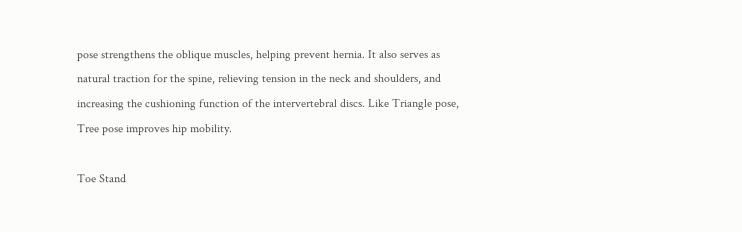pose strengthens the oblique muscles, helping prevent hernia. It also serves as natural traction for the spine, relieving tension in the neck and shoulders, and increasing the cushioning function of the intervertebral discs. Like Triangle pose, Tree pose improves hip mobility.

Toe Stand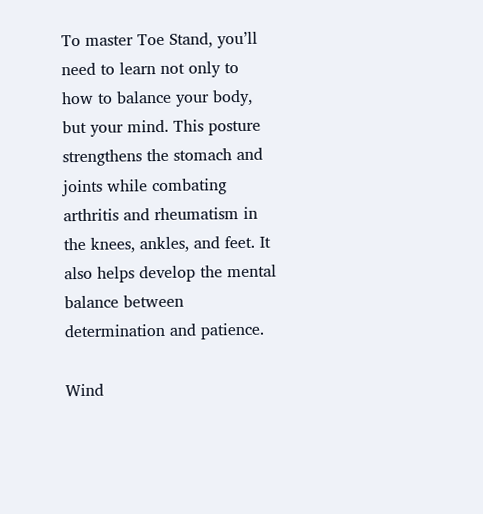To master Toe Stand, you’ll need to learn not only to how to balance your body, but your mind. This posture strengthens the stomach and joints while combating arthritis and rheumatism in the knees, ankles, and feet. It also helps develop the mental balance between determination and patience.

Wind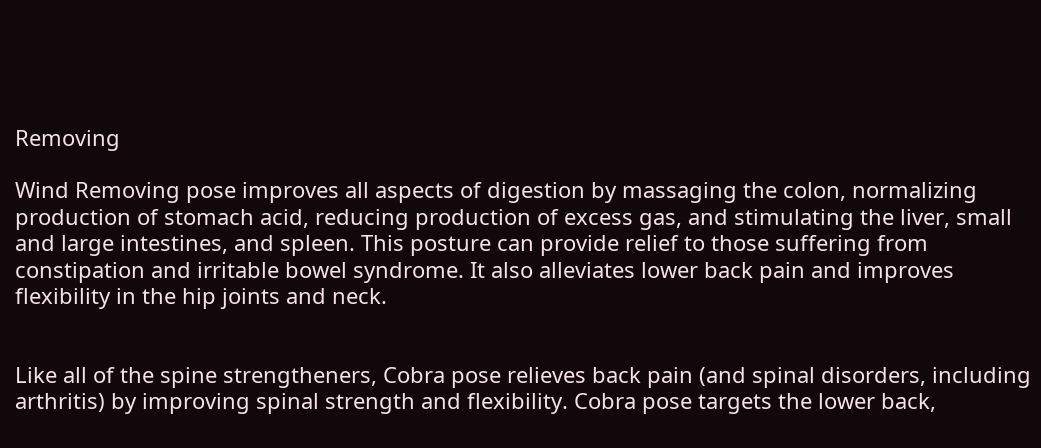Removing

Wind Removing pose improves all aspects of digestion by massaging the colon, normalizing production of stomach acid, reducing production of excess gas, and stimulating the liver, small and large intestines, and spleen. This posture can provide relief to those suffering from constipation and irritable bowel syndrome. It also alleviates lower back pain and improves flexibility in the hip joints and neck.


Like all of the spine strengtheners, Cobra pose relieves back pain (and spinal disorders, including arthritis) by improving spinal strength and flexibility. Cobra pose targets the lower back,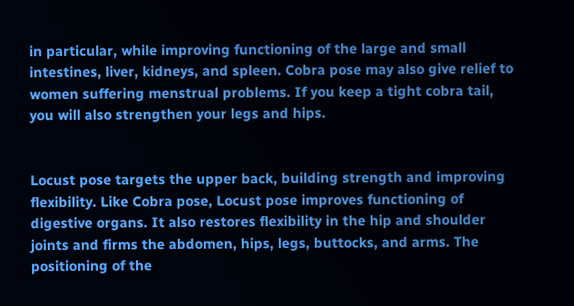in particular, while improving functioning of the large and small intestines, liver, kidneys, and spleen. Cobra pose may also give relief to women suffering menstrual problems. If you keep a tight cobra tail, you will also strengthen your legs and hips.


Locust pose targets the upper back, building strength and improving flexibility. Like Cobra pose, Locust pose improves functioning of digestive organs. It also restores flexibility in the hip and shoulder joints and firms the abdomen, hips, legs, buttocks, and arms. The positioning of the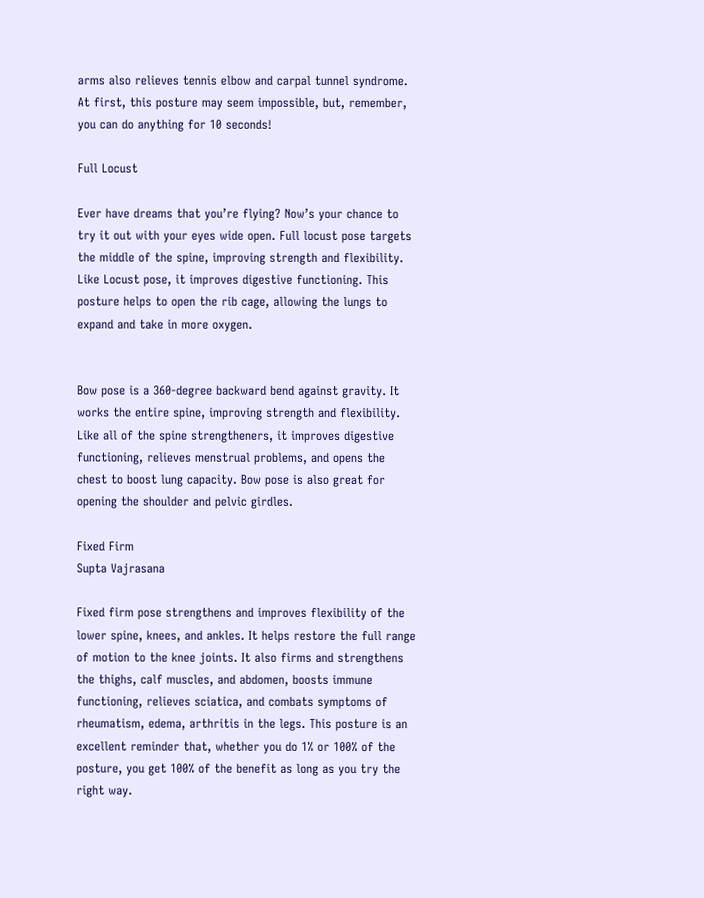arms also relieves tennis elbow and carpal tunnel syndrome. At first, this posture may seem impossible, but, remember, you can do anything for 10 seconds!

Full Locust

Ever have dreams that you’re flying? Now’s your chance to try it out with your eyes wide open. Full locust pose targets the middle of the spine, improving strength and flexibility. Like Locust pose, it improves digestive functioning. This posture helps to open the rib cage, allowing the lungs to expand and take in more oxygen.


Bow pose is a 360-degree backward bend against gravity. It works the entire spine, improving strength and flexibility. Like all of the spine strengtheners, it improves digestive functioning, relieves menstrual problems, and opens the chest to boost lung capacity. Bow pose is also great for opening the shoulder and pelvic girdles.

Fixed Firm
Supta Vajrasana

Fixed firm pose strengthens and improves flexibility of the lower spine, knees, and ankles. It helps restore the full range of motion to the knee joints. It also firms and strengthens the thighs, calf muscles, and abdomen, boosts immune functioning, relieves sciatica, and combats symptoms of rheumatism, edema, arthritis in the legs. This posture is an excellent reminder that, whether you do 1% or 100% of the posture, you get 100% of the benefit as long as you try the right way.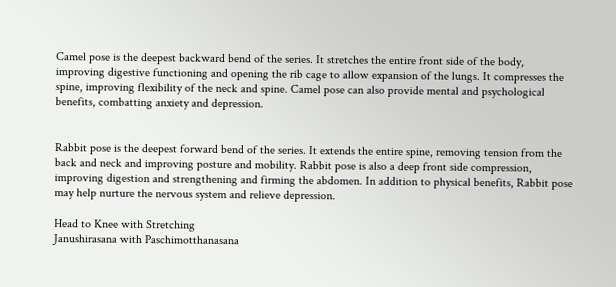Camel pose is the deepest backward bend of the series. It stretches the entire front side of the body, improving digestive functioning and opening the rib cage to allow expansion of the lungs. It compresses the spine, improving flexibility of the neck and spine. Camel pose can also provide mental and psychological benefits, combatting anxiety and depression.


Rabbit pose is the deepest forward bend of the series. It extends the entire spine, removing tension from the back and neck and improving posture and mobility. Rabbit pose is also a deep front side compression, improving digestion and strengthening and firming the abdomen. In addition to physical benefits, Rabbit pose may help nurture the nervous system and relieve depression.

Head to Knee with Stretching
Janushirasana with Paschimotthanasana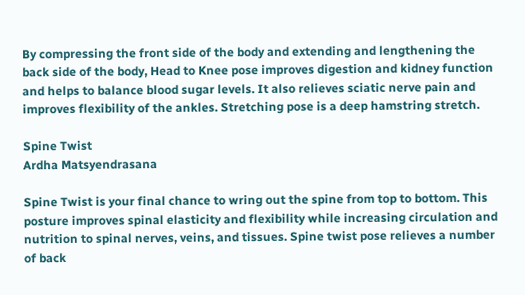By compressing the front side of the body and extending and lengthening the back side of the body, Head to Knee pose improves digestion and kidney function and helps to balance blood sugar levels. It also relieves sciatic nerve pain and improves flexibility of the ankles. Stretching pose is a deep hamstring stretch.

Spine Twist
Ardha Matsyendrasana

Spine Twist is your final chance to wring out the spine from top to bottom. This posture improves spinal elasticity and flexibility while increasing circulation and nutrition to spinal nerves, veins, and tissues. Spine twist pose relieves a number of back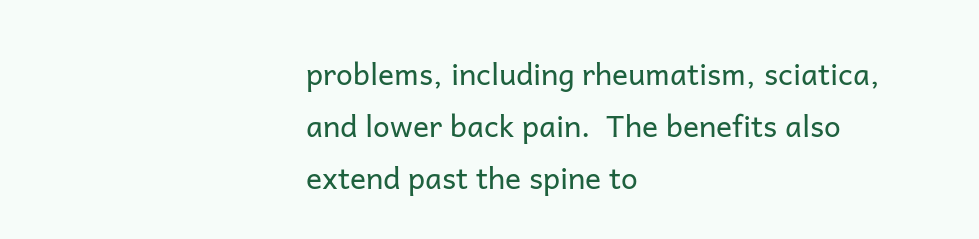problems, including rheumatism, sciatica, and lower back pain.  The benefits also extend past the spine to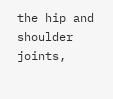the hip and shoulder joints,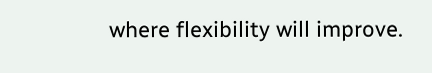where flexibility will improve.